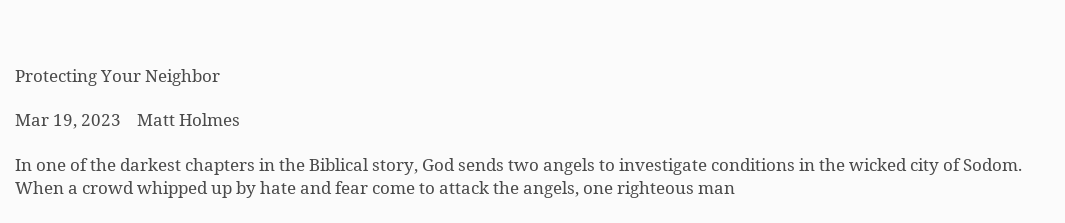Protecting Your Neighbor

Mar 19, 2023    Matt Holmes

In one of the darkest chapters in the Biblical story, God sends two angels to investigate conditions in the wicked city of Sodom. When a crowd whipped up by hate and fear come to attack the angels, one righteous man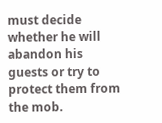must decide whether he will abandon his guests or try to protect them from the mob.